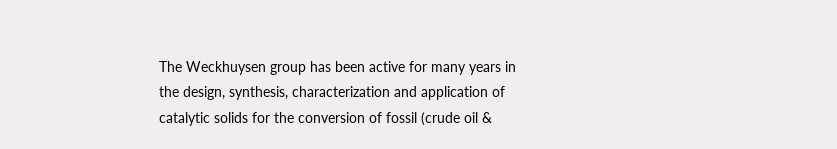The Weckhuysen group has been active for many years in the design, synthesis, characterization and application of catalytic solids for the conversion of fossil (crude oil &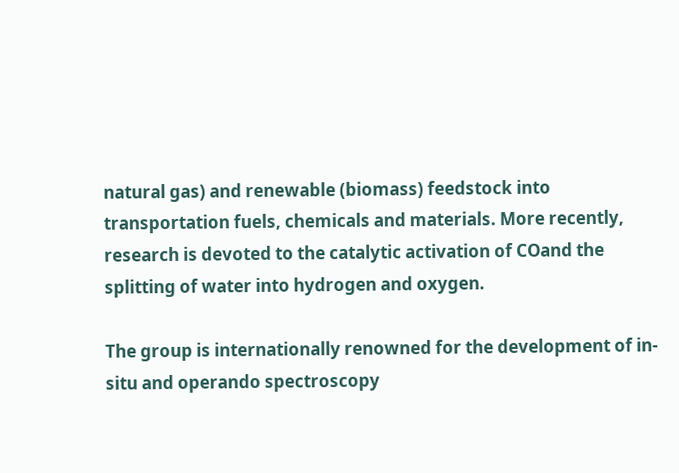natural gas) and renewable (biomass) feedstock into transportation fuels, chemicals and materials. More recently, research is devoted to the catalytic activation of COand the splitting of water into hydrogen and oxygen.

The group is internationally renowned for the development of in-situ and operando spectroscopy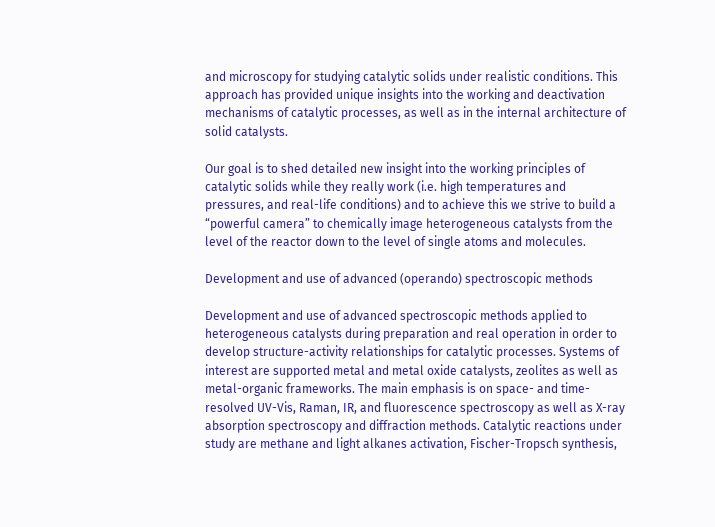and microscopy for studying catalytic solids under realistic conditions. This approach has provided unique insights into the working and deactivation mechanisms of catalytic processes, as well as in the internal architecture of solid catalysts.

Our goal is to shed detailed new insight into the working principles of catalytic solids while they really work (i.e. high temperatures and pressures, and real-life conditions) and to achieve this we strive to build a “powerful camera” to chemically image heterogeneous catalysts from the level of the reactor down to the level of single atoms and molecules.

Development and use of advanced (operando) spectroscopic methods

Development and use of advanced spectroscopic methods applied to heterogeneous catalysts during preparation and real operation in order to develop structure-activity relationships for catalytic processes. Systems of interest are supported metal and metal oxide catalysts, zeolites as well as metal-organic frameworks. The main emphasis is on space- and time-resolved UV-Vis, Raman, IR, and fluorescence spectroscopy as well as X-ray absorption spectroscopy and diffraction methods. Catalytic reactions under study are methane and light alkanes activation, Fischer-Tropsch synthesis,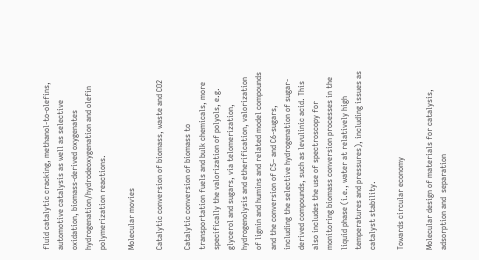fluid catalytic cracking, methanol-to-olefins, automotive catalysis as well as selective oxidation, biomass-derived oxygenates hydrogenation/hydrodeoxygenation and olefin polymerization reactions.

Molecular movies

Catalytic conversion of biomass, waste and CO2

Catalytic conversion of biomass to transportation fuels and bulk chemicals, more specifically the valorization of polyols, e.g. glycerol and sugars, via telomerization, hydrogenolysis and etherification, valorization of lignin and humins and related model compounds and the conversion of C5– and C6-sugars, including the selective hydrogenation of sugar-derived compounds, such as levulinic acid. This also includes the use of spectroscopy for monitoring biomass conversion processes in the liquid phase (i.e., water at relatively high temperatures and pressures), including issues as catalyst stability.

Towards circular economy

Molecular design of materials for catalysis, adsorption and  separation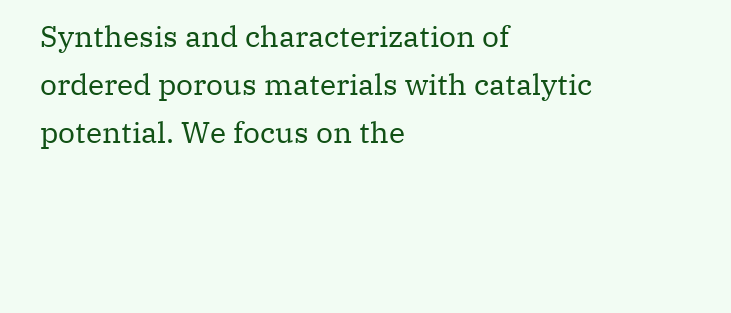Synthesis and characterization of ordered porous materials with catalytic potential. We focus on the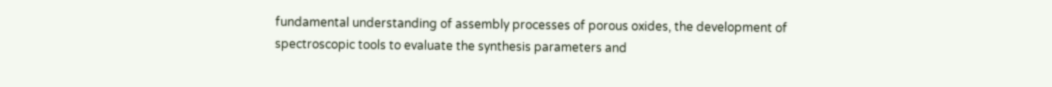fundamental understanding of assembly processes of porous oxides, the development of spectroscopic tools to evaluate the synthesis parameters and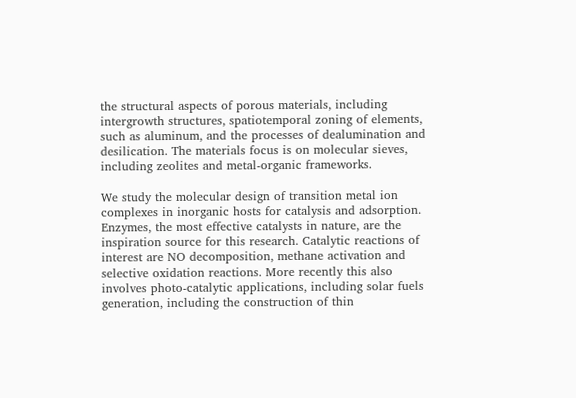the structural aspects of porous materials, including intergrowth structures, spatiotemporal zoning of elements, such as aluminum, and the processes of dealumination and desilication. The materials focus is on molecular sieves, including zeolites and metal-organic frameworks.

We study the molecular design of transition metal ion complexes in inorganic hosts for catalysis and adsorption. Enzymes, the most effective catalysts in nature, are the inspiration source for this research. Catalytic reactions of interest are NO decomposition, methane activation and selective oxidation reactions. More recently this also involves photo-catalytic applications, including solar fuels generation, including the construction of thin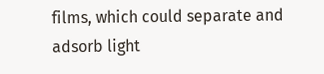films, which could separate and adsorb light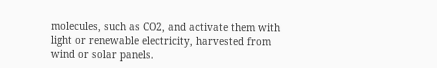molecules, such as CO2, and activate them with light or renewable electricity, harvested from wind or solar panels.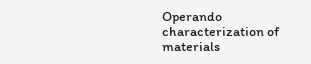Operando characterization of materials